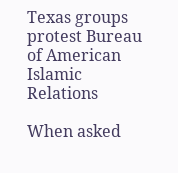Texas groups protest Bureau of American Islamic Relations

When asked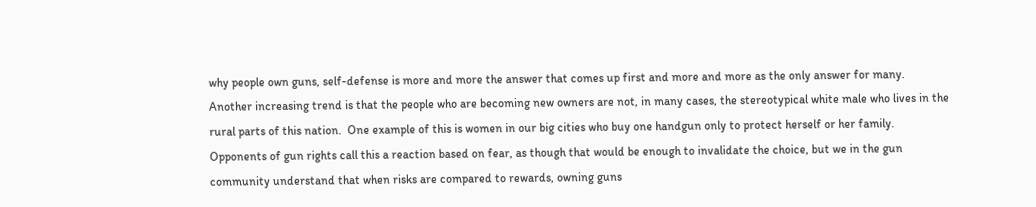why people own guns, self-defense is more and more the answer that comes up first and more and more as the only answer for many.  Another increasing trend is that the people who are becoming new owners are not, in many cases, the stereotypical white male who lives in the rural parts of this nation.  One example of this is women in our big cities who buy one handgun only to protect herself or her family.  Opponents of gun rights call this a reaction based on fear, as though that would be enough to invalidate the choice, but we in the gun community understand that when risks are compared to rewards, owning guns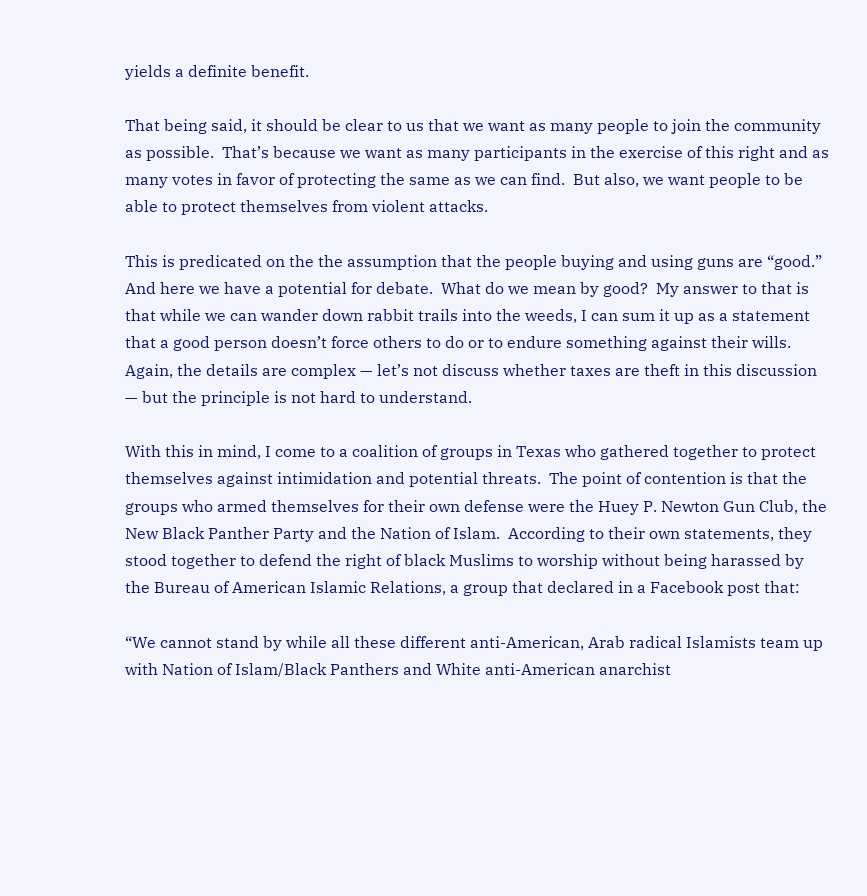yields a definite benefit.

That being said, it should be clear to us that we want as many people to join the community as possible.  That’s because we want as many participants in the exercise of this right and as many votes in favor of protecting the same as we can find.  But also, we want people to be able to protect themselves from violent attacks.

This is predicated on the the assumption that the people buying and using guns are “good.”  And here we have a potential for debate.  What do we mean by good?  My answer to that is that while we can wander down rabbit trails into the weeds, I can sum it up as a statement that a good person doesn’t force others to do or to endure something against their wills.  Again, the details are complex — let’s not discuss whether taxes are theft in this discussion — but the principle is not hard to understand.

With this in mind, I come to a coalition of groups in Texas who gathered together to protect themselves against intimidation and potential threats.  The point of contention is that the groups who armed themselves for their own defense were the Huey P. Newton Gun Club, the New Black Panther Party and the Nation of Islam.  According to their own statements, they stood together to defend the right of black Muslims to worship without being harassed by the Bureau of American Islamic Relations, a group that declared in a Facebook post that:

“We cannot stand by while all these different anti-American, Arab radical Islamists team up with Nation of Islam/Black Panthers and White anti-American anarchist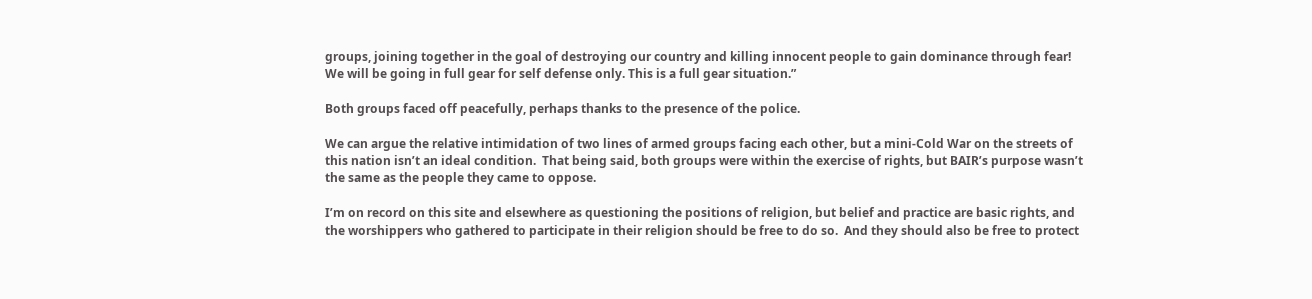groups, joining together in the goal of destroying our country and killing innocent people to gain dominance through fear!  We will be going in full gear for self defense only. This is a full gear situation.”

Both groups faced off peacefully, perhaps thanks to the presence of the police.

We can argue the relative intimidation of two lines of armed groups facing each other, but a mini-Cold War on the streets of this nation isn’t an ideal condition.  That being said, both groups were within the exercise of rights, but BAIR’s purpose wasn’t the same as the people they came to oppose.

I’m on record on this site and elsewhere as questioning the positions of religion, but belief and practice are basic rights, and the worshippers who gathered to participate in their religion should be free to do so.  And they should also be free to protect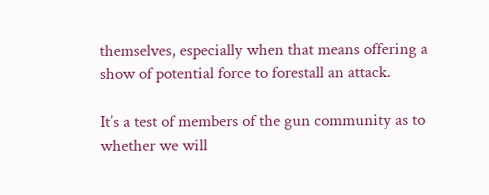themselves, especially when that means offering a show of potential force to forestall an attack.

It’s a test of members of the gun community as to whether we will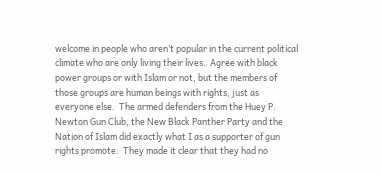welcome in people who aren’t popular in the current political climate who are only living their lives.  Agree with black power groups or with Islam or not, but the members of those groups are human beings with rights, just as everyone else.  The armed defenders from the Huey P. Newton Gun Club, the New Black Panther Party and the Nation of Islam did exactly what I as a supporter of gun rights promote.  They made it clear that they had no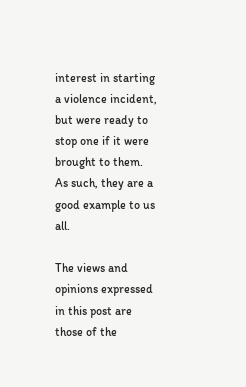interest in starting a violence incident, but were ready to stop one if it were brought to them.  As such, they are a good example to us all.

The views and opinions expressed in this post are those of the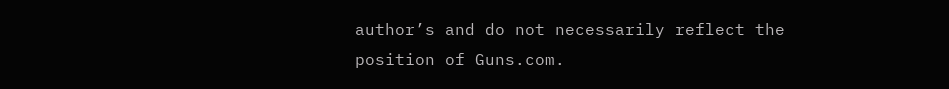author’s and do not necessarily reflect the position of Guns.com.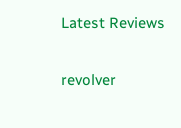Latest Reviews

revolver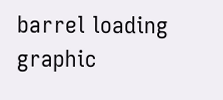barrel loading graphic